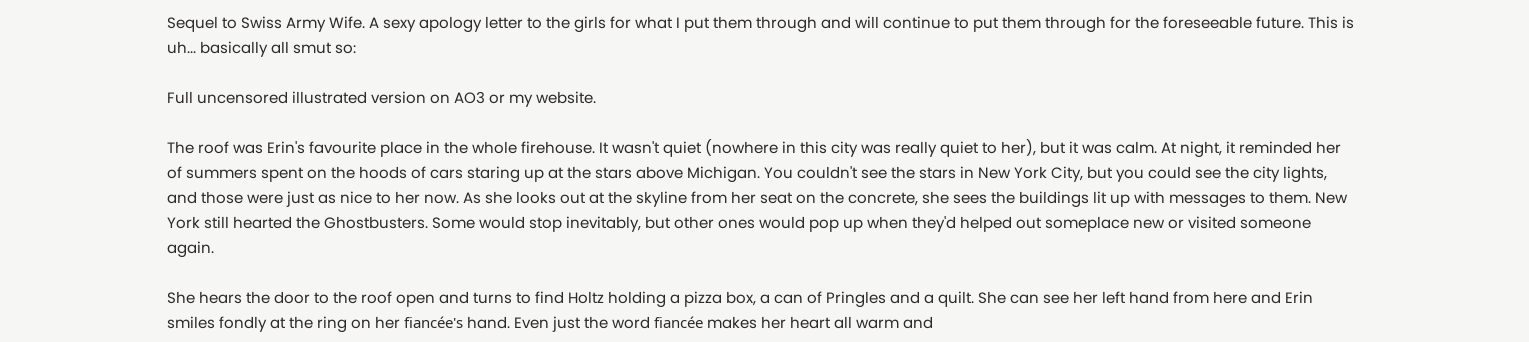Sequel to Swiss Army Wife. A sexy apology letter to the girls for what I put them through and will continue to put them through for the foreseeable future. This is uh... basically all smut so:

Full uncensored illustrated version on AO3 or my website.

The roof was Erin's favourite place in the whole firehouse. It wasn't quiet (nowhere in this city was really quiet to her), but it was calm. At night, it reminded her of summers spent on the hoods of cars staring up at the stars above Michigan. You couldn't see the stars in New York City, but you could see the city lights, and those were just as nice to her now. As she looks out at the skyline from her seat on the concrete, she sees the buildings lit up with messages to them. New York still hearted the Ghostbusters. Some would stop inevitably, but other ones would pop up when they'd helped out someplace new or visited someone again.

She hears the door to the roof open and turns to find Holtz holding a pizza box, a can of Pringles and a quilt. She can see her left hand from here and Erin smiles fondly at the ring on her fiancée's hand. Even just the word fiancée makes her heart all warm and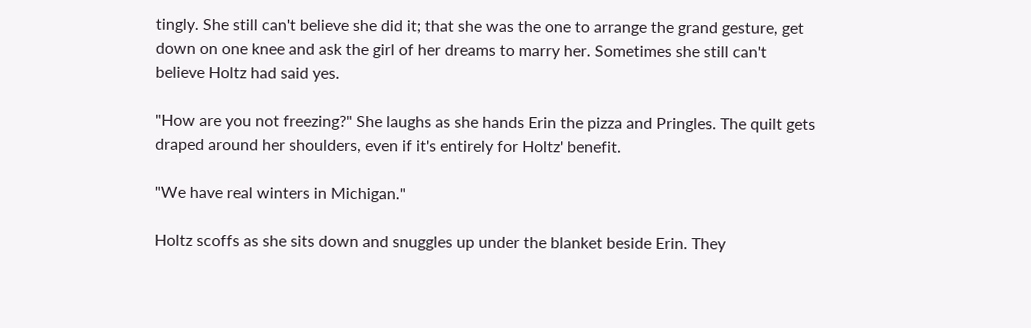tingly. She still can't believe she did it; that she was the one to arrange the grand gesture, get down on one knee and ask the girl of her dreams to marry her. Sometimes she still can't believe Holtz had said yes.

"How are you not freezing?" She laughs as she hands Erin the pizza and Pringles. The quilt gets draped around her shoulders, even if it's entirely for Holtz' benefit.

"We have real winters in Michigan."

Holtz scoffs as she sits down and snuggles up under the blanket beside Erin. They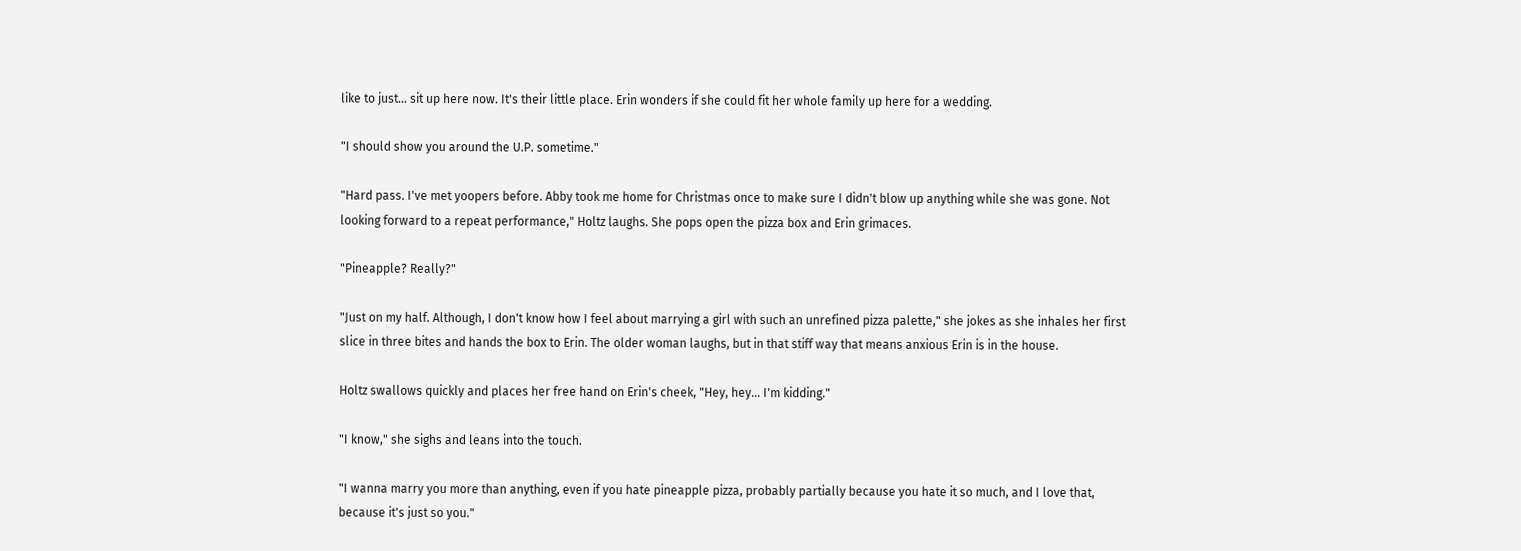like to just... sit up here now. It's their little place. Erin wonders if she could fit her whole family up here for a wedding.

"I should show you around the U.P. sometime."

"Hard pass. I've met yoopers before. Abby took me home for Christmas once to make sure I didn't blow up anything while she was gone. Not looking forward to a repeat performance," Holtz laughs. She pops open the pizza box and Erin grimaces.

"Pineapple? Really?"

"Just on my half. Although, I don't know how I feel about marrying a girl with such an unrefined pizza palette," she jokes as she inhales her first slice in three bites and hands the box to Erin. The older woman laughs, but in that stiff way that means anxious Erin is in the house.

Holtz swallows quickly and places her free hand on Erin's cheek, "Hey, hey... I'm kidding."

"I know," she sighs and leans into the touch.

"I wanna marry you more than anything, even if you hate pineapple pizza, probably partially because you hate it so much, and I love that, because it's just so you."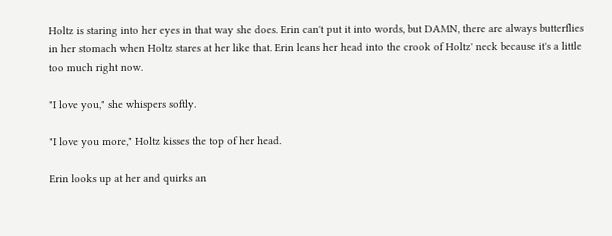Holtz is staring into her eyes in that way she does. Erin can't put it into words, but DAMN, there are always butterflies in her stomach when Holtz stares at her like that. Erin leans her head into the crook of Holtz' neck because it's a little too much right now.

"I love you," she whispers softly.

"I love you more," Holtz kisses the top of her head.

Erin looks up at her and quirks an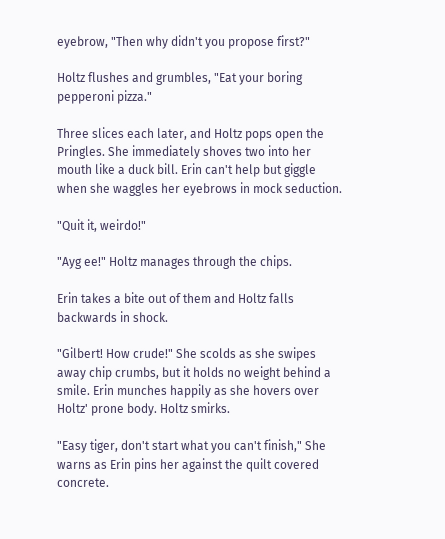eyebrow, "Then why didn't you propose first?"

Holtz flushes and grumbles, "Eat your boring pepperoni pizza."

Three slices each later, and Holtz pops open the Pringles. She immediately shoves two into her mouth like a duck bill. Erin can't help but giggle when she waggles her eyebrows in mock seduction.

"Quit it, weirdo!"

"Ayg ee!" Holtz manages through the chips.

Erin takes a bite out of them and Holtz falls backwards in shock.

"Gilbert! How crude!" She scolds as she swipes away chip crumbs, but it holds no weight behind a smile. Erin munches happily as she hovers over Holtz' prone body. Holtz smirks.

"Easy tiger, don't start what you can't finish," She warns as Erin pins her against the quilt covered concrete.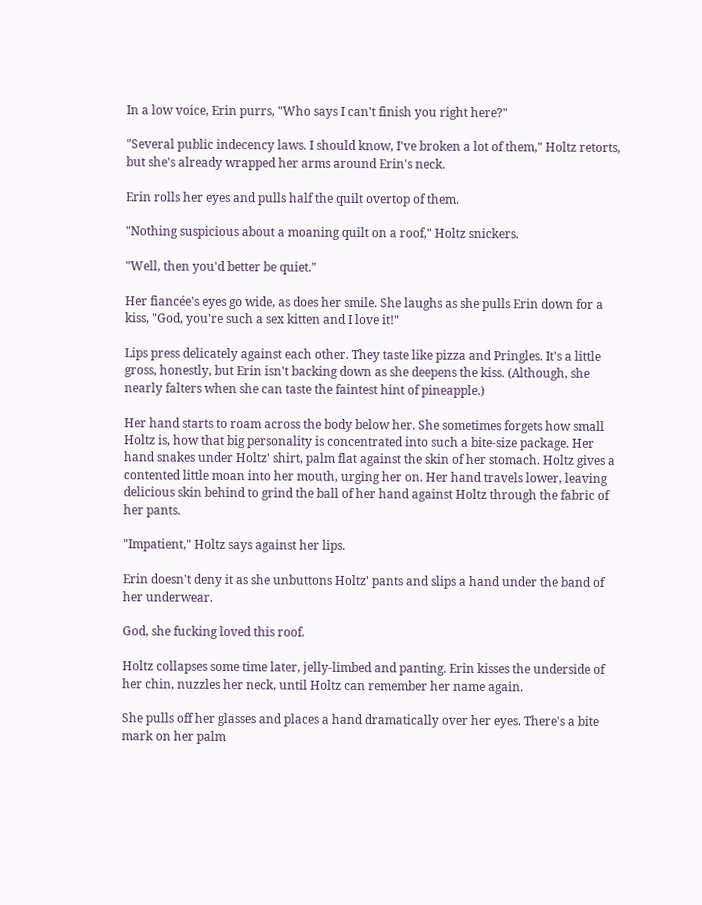In a low voice, Erin purrs, "Who says I can't finish you right here?"

"Several public indecency laws. I should know, I've broken a lot of them," Holtz retorts, but she's already wrapped her arms around Erin's neck.

Erin rolls her eyes and pulls half the quilt overtop of them.

"Nothing suspicious about a moaning quilt on a roof," Holtz snickers.

"Well, then you'd better be quiet."

Her fiancée's eyes go wide, as does her smile. She laughs as she pulls Erin down for a kiss, "God, you're such a sex kitten and I love it!"

Lips press delicately against each other. They taste like pizza and Pringles. It's a little gross, honestly, but Erin isn't backing down as she deepens the kiss. (Although, she nearly falters when she can taste the faintest hint of pineapple.)

Her hand starts to roam across the body below her. She sometimes forgets how small Holtz is, how that big personality is concentrated into such a bite-size package. Her hand snakes under Holtz' shirt, palm flat against the skin of her stomach. Holtz gives a contented little moan into her mouth, urging her on. Her hand travels lower, leaving delicious skin behind to grind the ball of her hand against Holtz through the fabric of her pants.

"Impatient," Holtz says against her lips.

Erin doesn't deny it as she unbuttons Holtz' pants and slips a hand under the band of her underwear.

God, she fucking loved this roof.

Holtz collapses some time later, jelly-limbed and panting. Erin kisses the underside of her chin, nuzzles her neck, until Holtz can remember her name again.

She pulls off her glasses and places a hand dramatically over her eyes. There's a bite mark on her palm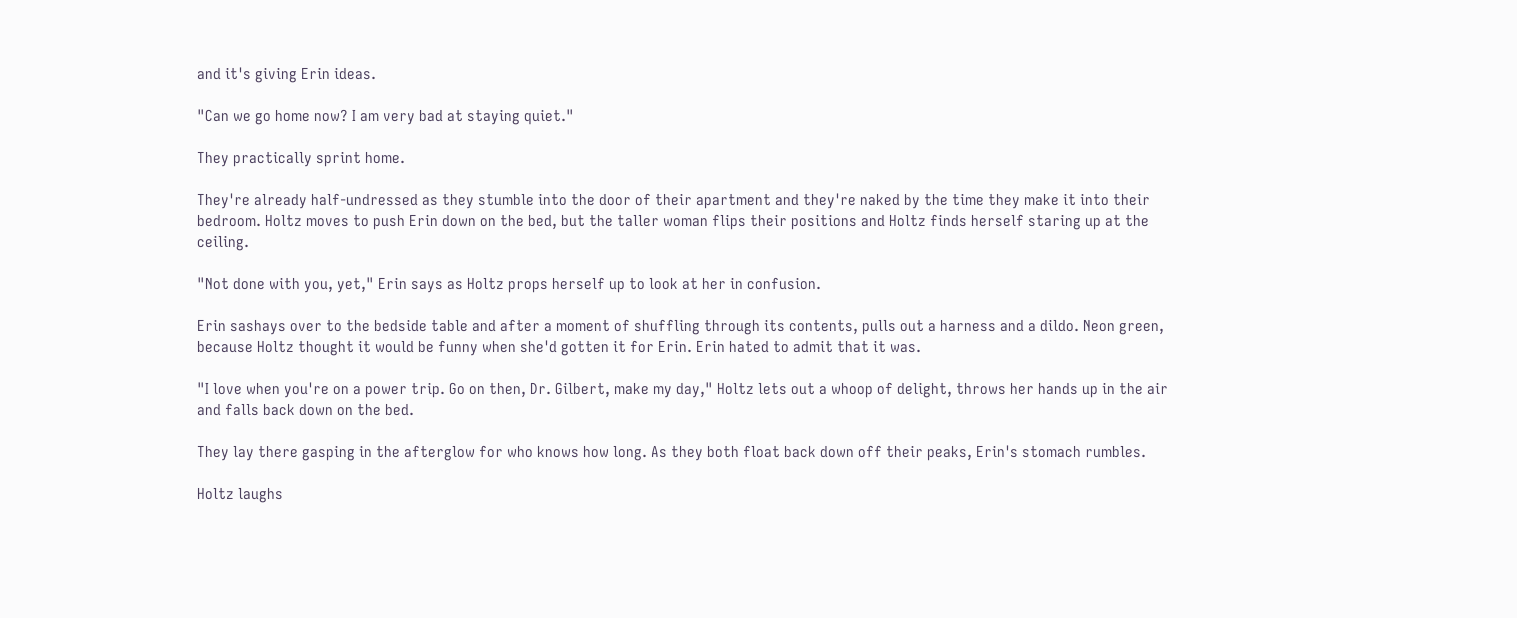and it's giving Erin ideas.

"Can we go home now? I am very bad at staying quiet."

They practically sprint home.

They're already half-undressed as they stumble into the door of their apartment and they're naked by the time they make it into their bedroom. Holtz moves to push Erin down on the bed, but the taller woman flips their positions and Holtz finds herself staring up at the ceiling.

"Not done with you, yet," Erin says as Holtz props herself up to look at her in confusion.

Erin sashays over to the bedside table and after a moment of shuffling through its contents, pulls out a harness and a dildo. Neon green, because Holtz thought it would be funny when she'd gotten it for Erin. Erin hated to admit that it was.

"I love when you're on a power trip. Go on then, Dr. Gilbert, make my day," Holtz lets out a whoop of delight, throws her hands up in the air and falls back down on the bed.

They lay there gasping in the afterglow for who knows how long. As they both float back down off their peaks, Erin's stomach rumbles.

Holtz laughs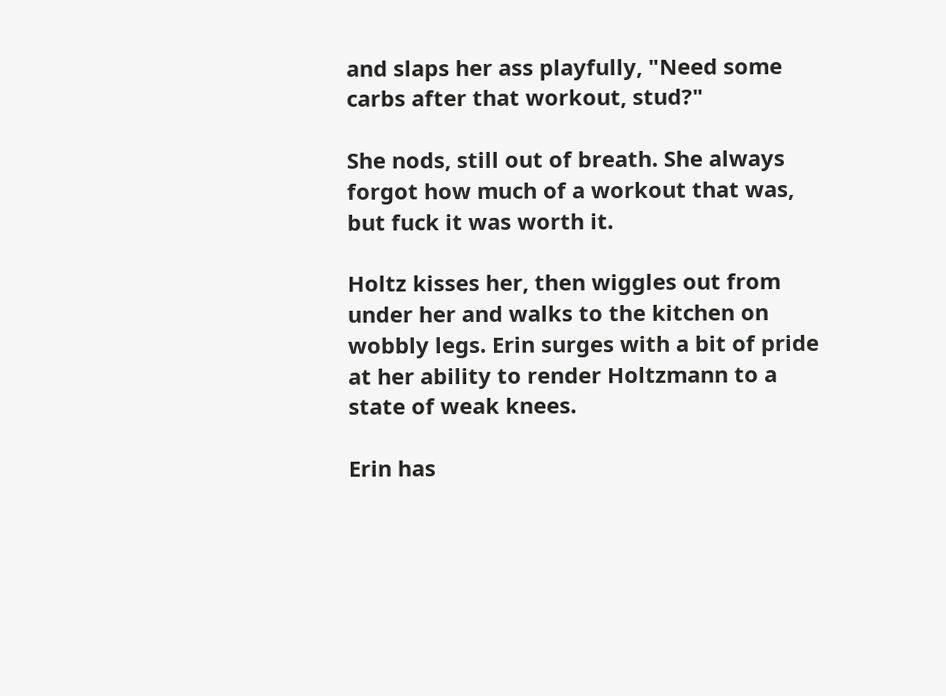and slaps her ass playfully, "Need some carbs after that workout, stud?"

She nods, still out of breath. She always forgot how much of a workout that was, but fuck it was worth it.

Holtz kisses her, then wiggles out from under her and walks to the kitchen on wobbly legs. Erin surges with a bit of pride at her ability to render Holtzmann to a state of weak knees.

Erin has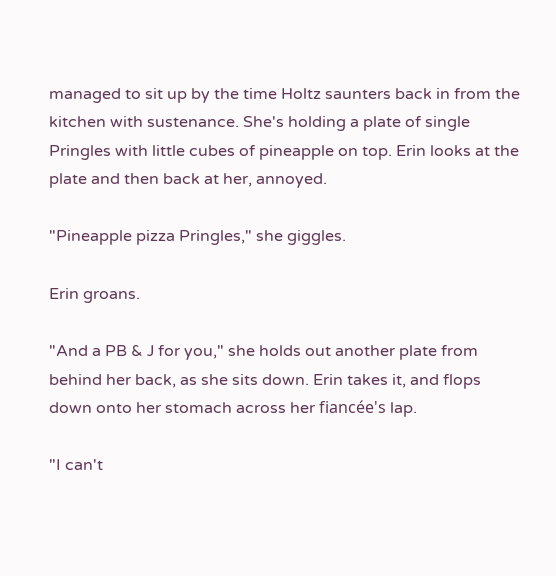managed to sit up by the time Holtz saunters back in from the kitchen with sustenance. She's holding a plate of single Pringles with little cubes of pineapple on top. Erin looks at the plate and then back at her, annoyed.

"Pineapple pizza Pringles," she giggles.

Erin groans.

"And a PB & J for you," she holds out another plate from behind her back, as she sits down. Erin takes it, and flops down onto her stomach across her fiancée's lap.

"I can't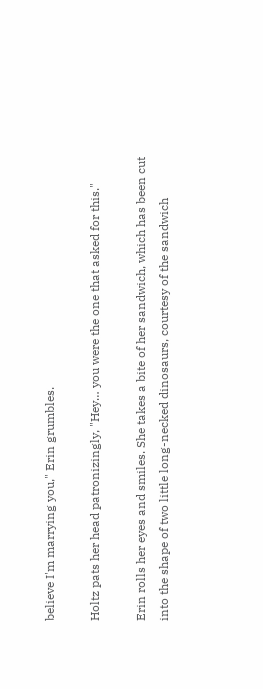believe I'm marrying you," Erin grumbles.

Holtz pats her head patronizingly, "Hey… you were the one that asked for this."

Erin rolls her eyes and smiles. She takes a bite of her sandwich, which has been cut into the shape of two little long-necked dinosaurs, courtesy of the sandwich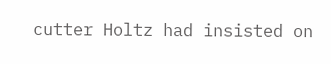cutter Holtz had insisted on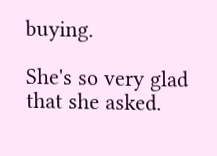buying.

She's so very glad that she asked.